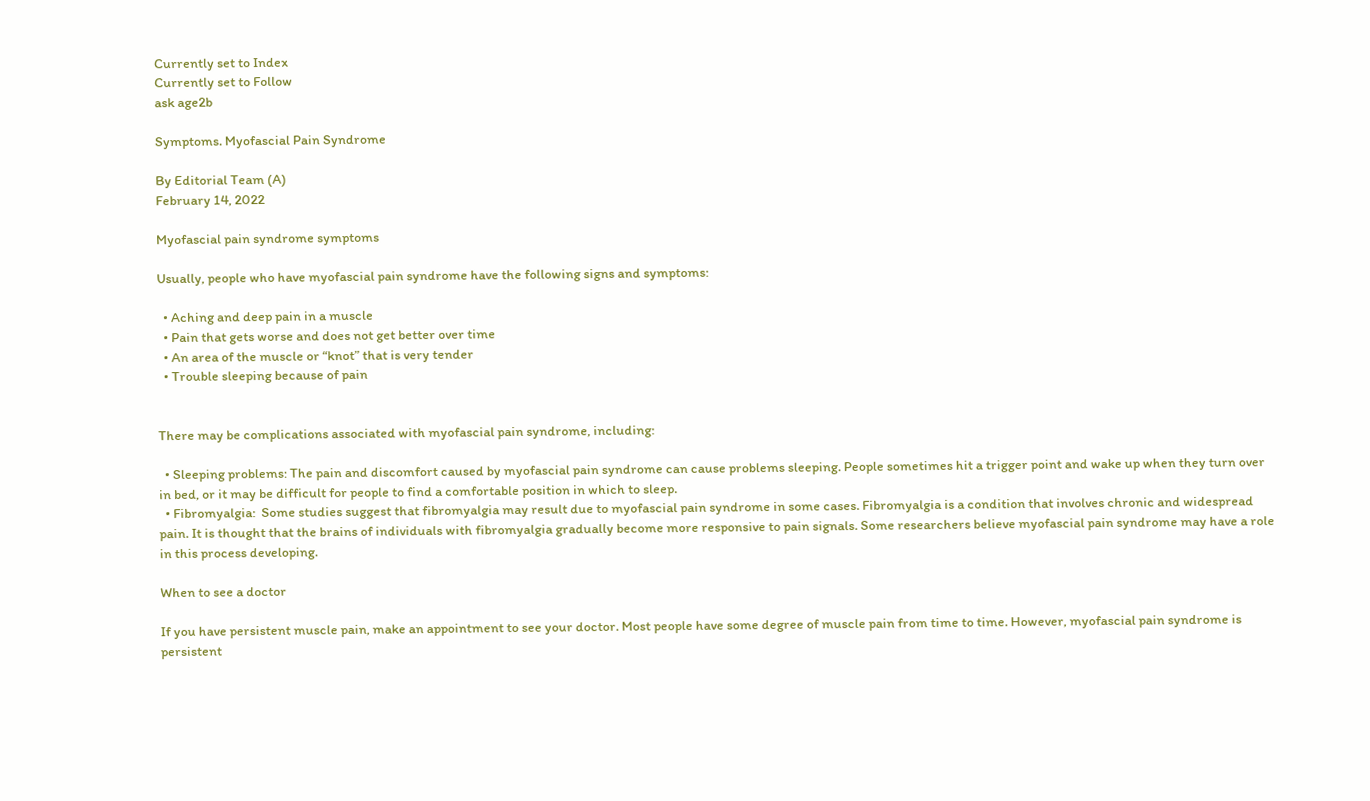Currently set to Index
Currently set to Follow
ask age2b

Symptoms. Myofascial Pain Syndrome

By Editorial Team (A)
February 14, 2022

Myofascial pain syndrome symptoms

Usually, people who have myofascial pain syndrome have the following signs and symptoms:

  • Aching and deep pain in a muscle
  • Pain that gets worse and does not get better over time
  • An area of the muscle or “knot” that is very tender
  • Trouble sleeping because of pain


There may be complications associated with myofascial pain syndrome, including:

  • Sleeping problems: The pain and discomfort caused by myofascial pain syndrome can cause problems sleeping. People sometimes hit a trigger point and wake up when they turn over in bed, or it may be difficult for people to find a comfortable position in which to sleep.
  • Fibromyalgia:  Some studies suggest that fibromyalgia may result due to myofascial pain syndrome in some cases. Fibromyalgia is a condition that involves chronic and widespread pain. It is thought that the brains of individuals with fibromyalgia gradually become more responsive to pain signals. Some researchers believe myofascial pain syndrome may have a role in this process developing.

When to see a doctor

If you have persistent muscle pain, make an appointment to see your doctor. Most people have some degree of muscle pain from time to time. However, myofascial pain syndrome is persistent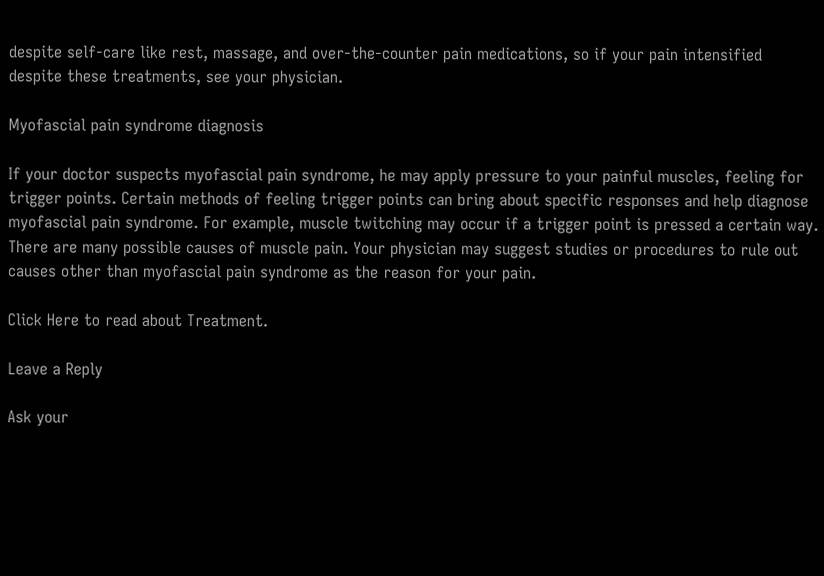despite self-care like rest, massage, and over-the-counter pain medications, so if your pain intensified despite these treatments, see your physician.

Myofascial pain syndrome diagnosis

If your doctor suspects myofascial pain syndrome, he may apply pressure to your painful muscles, feeling for trigger points. Certain methods of feeling trigger points can bring about specific responses and help diagnose myofascial pain syndrome. For example, muscle twitching may occur if a trigger point is pressed a certain way.
There are many possible causes of muscle pain. Your physician may suggest studies or procedures to rule out causes other than myofascial pain syndrome as the reason for your pain.

Click Here to read about Treatment.

Leave a Reply

Ask your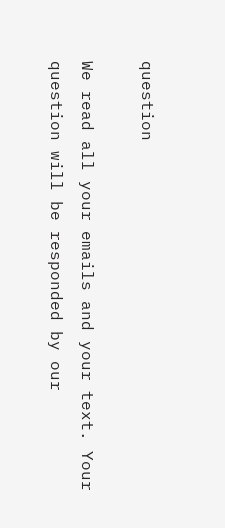question

We read all your emails and your text. Your question will be responded by our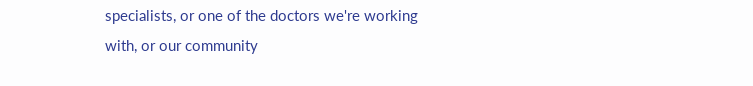specialists, or one of the doctors we're working with, or our community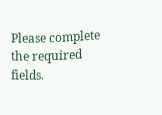Please complete the required fields.